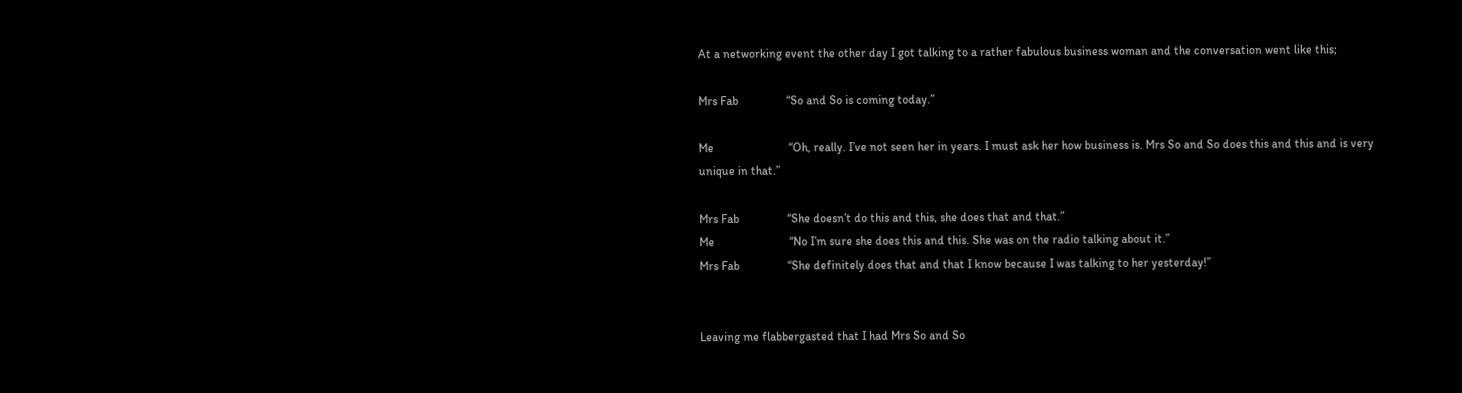At a networking event the other day I got talking to a rather fabulous business woman and the conversation went like this;

Mrs Fab                “So and So is coming today.”

Me                         “Oh, really. I’ve not seen her in years. I must ask her how business is. Mrs So and So does this and this and is very unique in that.”

Mrs Fab                “She doesn’t do this and this, she does that and that.”
Me                         “No I’m sure she does this and this. She was on the radio talking about it.”
Mrs Fab                “She definitely does that and that I know because I was talking to her yesterday!”


Leaving me flabbergasted that I had Mrs So and So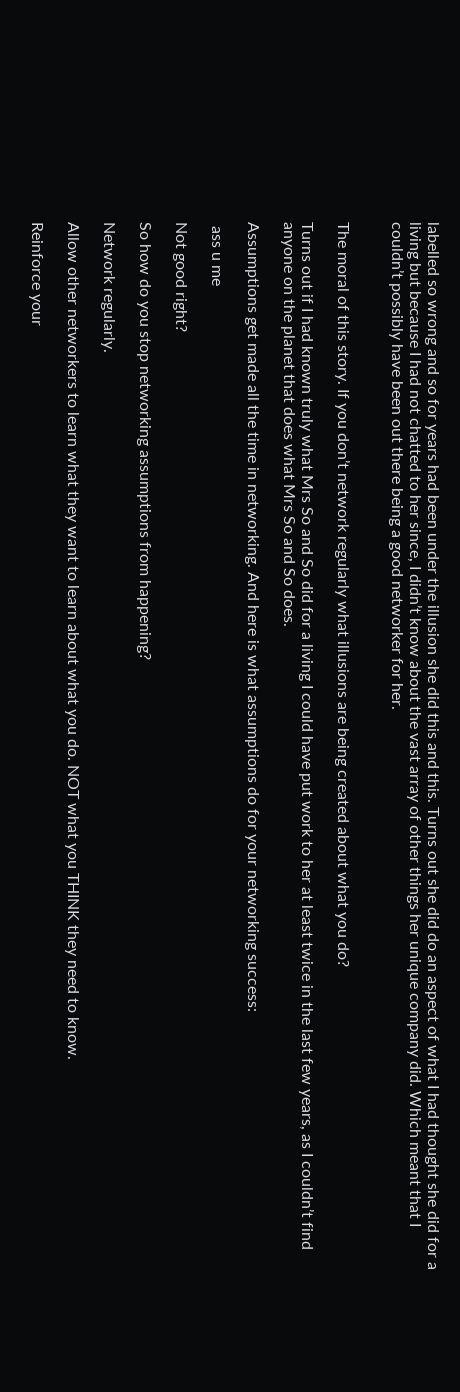labelled so wrong and so for years had been under the illusion she did this and this. Turns out she did do an aspect of what I had thought she did for a living but because I had not chatted to her since, I didn’t know about the vast array of other things her unique company did. Which meant that I couldn’t possibly have been out there being a good networker for her.


The moral of this story. If you don’t network regularly what illusions are being created about what you do?

Turns out if I had known truly what Mrs So and So did for a living I could have put work to her at least twice in the last few years, as I couldn’t find anyone on the planet that does what Mrs So and So does.

Assumptions get made all the time in networking. And here is what assumptions do for your networking success:

 ass u me

Not good right?

So how do you stop networking assumptions from happening?

Network regularly.

Allow other networkers to learn what they want to learn about what you do. NOT what you THINK they need to know.

Reinforce your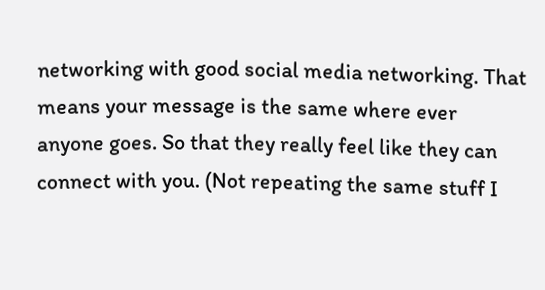networking with good social media networking. That means your message is the same where ever anyone goes. So that they really feel like they can connect with you. (Not repeating the same stuff I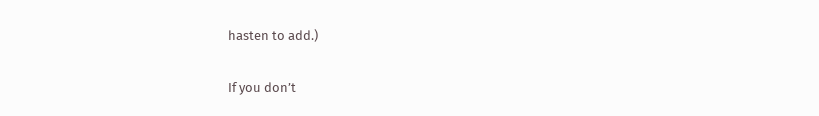hasten to add.)

If you don’t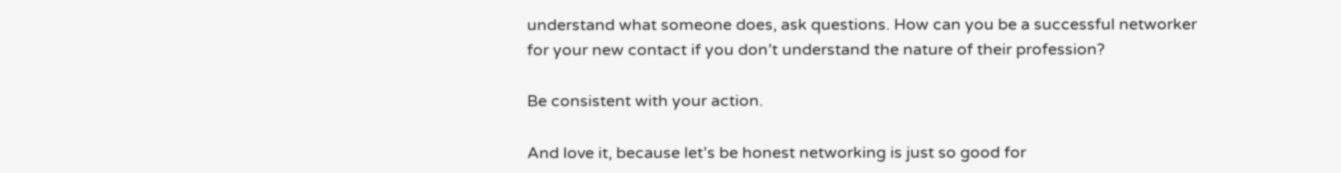understand what someone does, ask questions. How can you be a successful networker for your new contact if you don’t understand the nature of their profession?

Be consistent with your action.

And love it, because let’s be honest networking is just so good for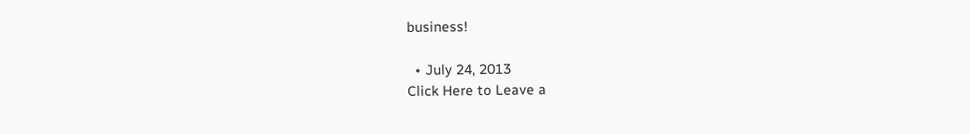business!

  • July 24, 2013
Click Here to Leave a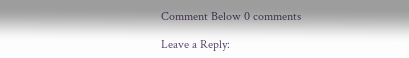Comment Below 0 comments

Leave a Reply: